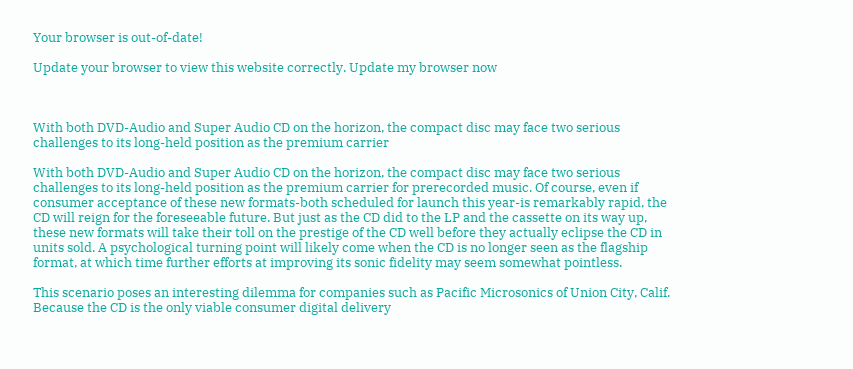Your browser is out-of-date!

Update your browser to view this website correctly. Update my browser now



With both DVD-Audio and Super Audio CD on the horizon, the compact disc may face two serious challenges to its long-held position as the premium carrier

With both DVD-Audio and Super Audio CD on the horizon, the compact disc may face two serious challenges to its long-held position as the premium carrier for prerecorded music. Of course, even if consumer acceptance of these new formats-both scheduled for launch this year-is remarkably rapid, the CD will reign for the foreseeable future. But just as the CD did to the LP and the cassette on its way up, these new formats will take their toll on the prestige of the CD well before they actually eclipse the CD in units sold. A psychological turning point will likely come when the CD is no longer seen as the flagship format, at which time further efforts at improving its sonic fidelity may seem somewhat pointless.

This scenario poses an interesting dilemma for companies such as Pacific Microsonics of Union City, Calif. Because the CD is the only viable consumer digital delivery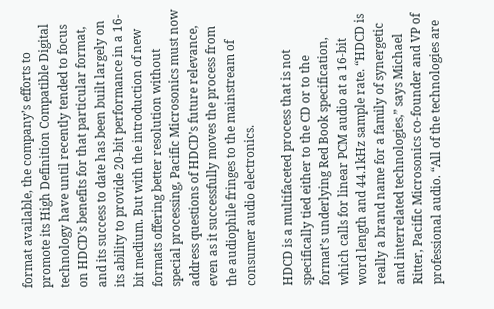format available, the company’s efforts to promote its High Definition Compatible Digital technology have until recently tended to focus on HDCD’s benefits for that particular format, and its success to date has been built largely on its ability to provide 20-bit performance in a 16-bit medium. But with the introduction of new formats offering better resolution without special processing, Pacific Microsonics must now address questions of HDCD’s future relevance, even as it successfully moves the process from the audiophile fringes to the mainstream of consumer audio electronics.

HDCD is a multifaceted process that is not specifically tied either to the CD or to the format’s underlying Red Book specification, which calls for linear PCM audio at a 16-bit word length and 44.1kHz sample rate. “HDCD is really a brand name for a family of synergetic and interrelated technologies,” says Michael Ritter, Pacific Microsonics co-founder and VP of professional audio. “All of the technologies are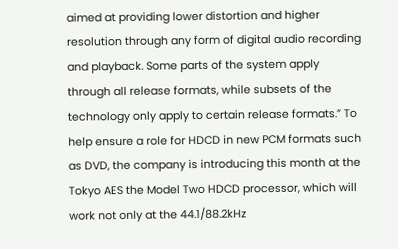aimed at providing lower distortion and higher resolution through any form of digital audio recording and playback. Some parts of the system apply through all release formats, while subsets of the technology only apply to certain release formats.” To help ensure a role for HDCD in new PCM formats such as DVD, the company is introducing this month at the Tokyo AES the Model Two HDCD processor, which will work not only at the 44.1/88.2kHz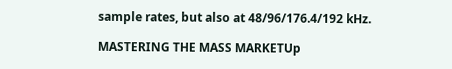sample rates, but also at 48/96/176.4/192 kHz.

MASTERING THE MASS MARKETUp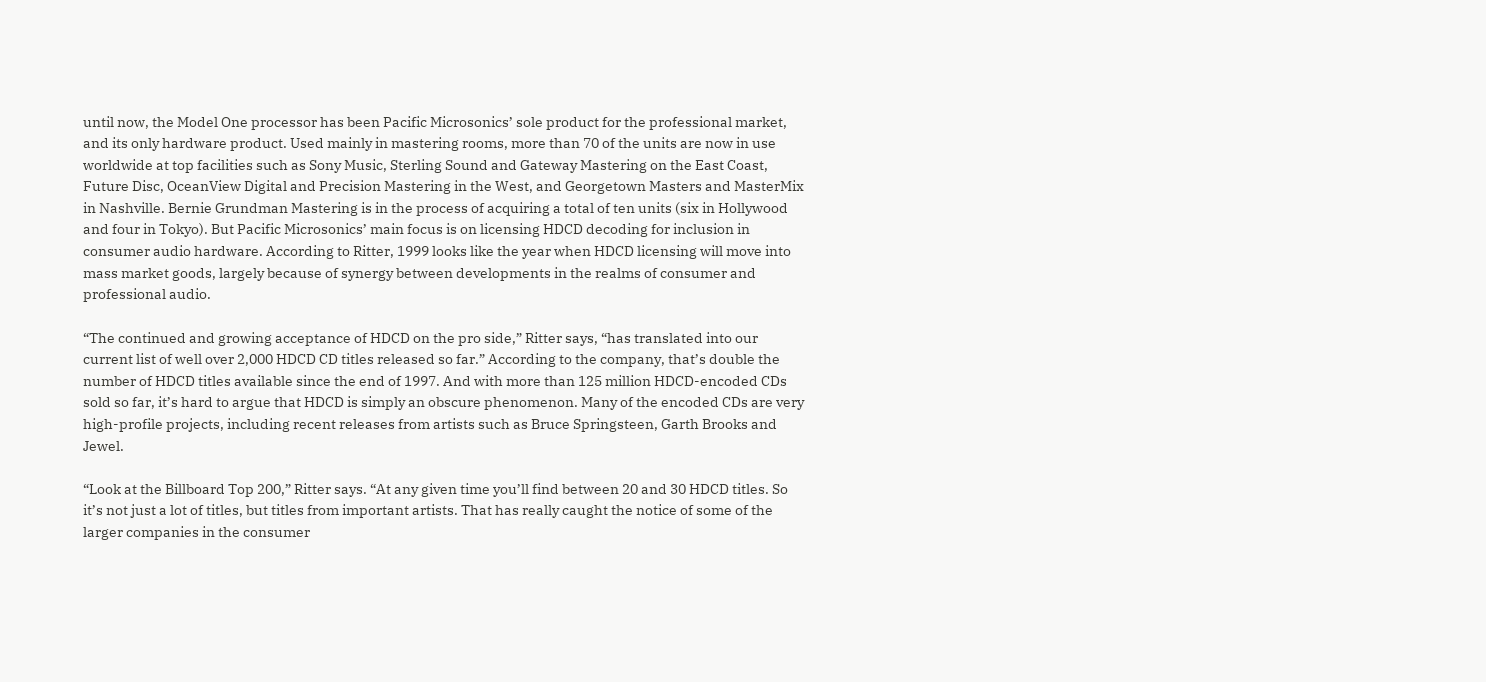until now, the Model One processor has been Pacific Microsonics’ sole product for the professional market, and its only hardware product. Used mainly in mastering rooms, more than 70 of the units are now in use worldwide at top facilities such as Sony Music, Sterling Sound and Gateway Mastering on the East Coast, Future Disc, OceanView Digital and Precision Mastering in the West, and Georgetown Masters and MasterMix in Nashville. Bernie Grundman Mastering is in the process of acquiring a total of ten units (six in Hollywood and four in Tokyo). But Pacific Microsonics’ main focus is on licensing HDCD decoding for inclusion in consumer audio hardware. According to Ritter, 1999 looks like the year when HDCD licensing will move into mass market goods, largely because of synergy between developments in the realms of consumer and professional audio.

“The continued and growing acceptance of HDCD on the pro side,” Ritter says, “has translated into our current list of well over 2,000 HDCD CD titles released so far.” According to the company, that’s double the number of HDCD titles available since the end of 1997. And with more than 125 million HDCD-encoded CDs sold so far, it’s hard to argue that HDCD is simply an obscure phenomenon. Many of the encoded CDs are very high-profile projects, including recent releases from artists such as Bruce Springsteen, Garth Brooks and Jewel.

“Look at the Billboard Top 200,” Ritter says. “At any given time you’ll find between 20 and 30 HDCD titles. So it’s not just a lot of titles, but titles from important artists. That has really caught the notice of some of the larger companies in the consumer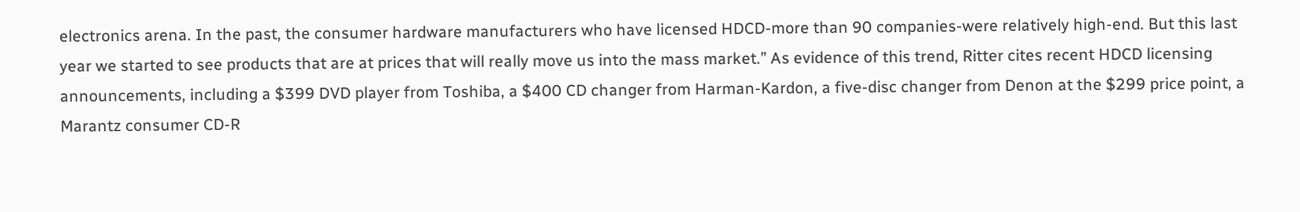electronics arena. In the past, the consumer hardware manufacturers who have licensed HDCD-more than 90 companies-were relatively high-end. But this last year we started to see products that are at prices that will really move us into the mass market.” As evidence of this trend, Ritter cites recent HDCD licensing announcements, including a $399 DVD player from Toshiba, a $400 CD changer from Harman-Kardon, a five-disc changer from Denon at the $299 price point, a Marantz consumer CD-R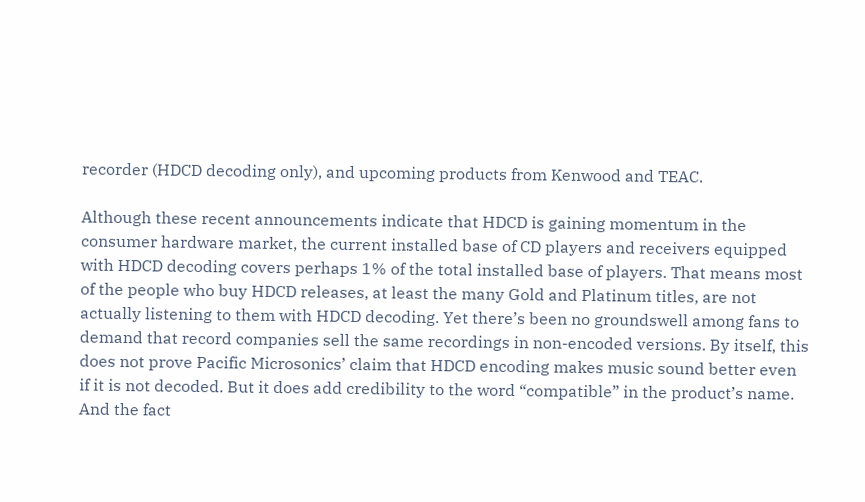recorder (HDCD decoding only), and upcoming products from Kenwood and TEAC.

Although these recent announcements indicate that HDCD is gaining momentum in the consumer hardware market, the current installed base of CD players and receivers equipped with HDCD decoding covers perhaps 1% of the total installed base of players. That means most of the people who buy HDCD releases, at least the many Gold and Platinum titles, are not actually listening to them with HDCD decoding. Yet there’s been no groundswell among fans to demand that record companies sell the same recordings in non-encoded versions. By itself, this does not prove Pacific Microsonics’ claim that HDCD encoding makes music sound better even if it is not decoded. But it does add credibility to the word “compatible” in the product’s name. And the fact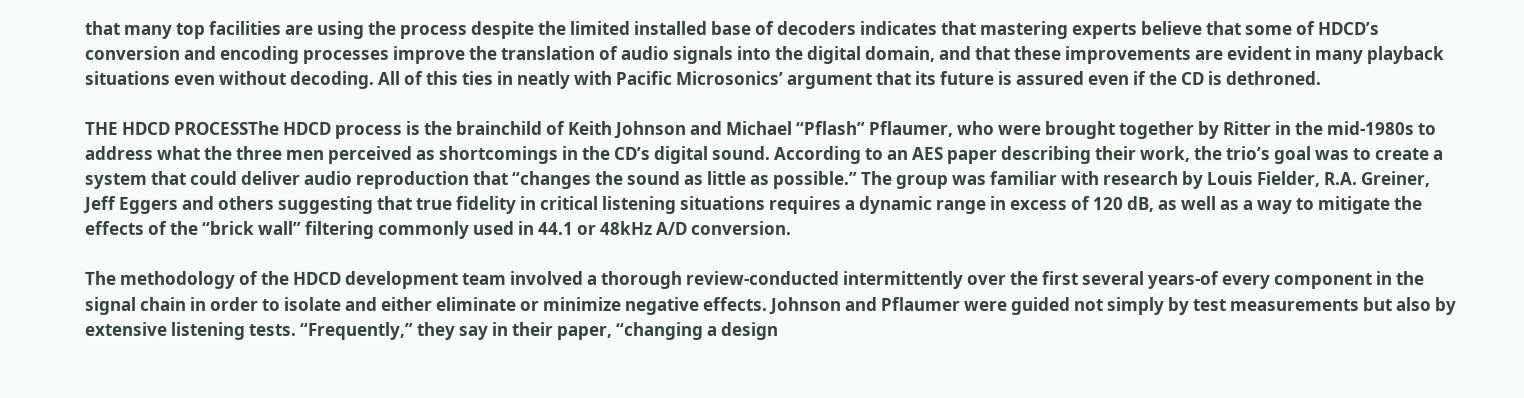that many top facilities are using the process despite the limited installed base of decoders indicates that mastering experts believe that some of HDCD’s conversion and encoding processes improve the translation of audio signals into the digital domain, and that these improvements are evident in many playback situations even without decoding. All of this ties in neatly with Pacific Microsonics’ argument that its future is assured even if the CD is dethroned.

THE HDCD PROCESSThe HDCD process is the brainchild of Keith Johnson and Michael “Pflash” Pflaumer, who were brought together by Ritter in the mid-1980s to address what the three men perceived as shortcomings in the CD’s digital sound. According to an AES paper describing their work, the trio’s goal was to create a system that could deliver audio reproduction that “changes the sound as little as possible.” The group was familiar with research by Louis Fielder, R.A. Greiner, Jeff Eggers and others suggesting that true fidelity in critical listening situations requires a dynamic range in excess of 120 dB, as well as a way to mitigate the effects of the “brick wall” filtering commonly used in 44.1 or 48kHz A/D conversion.

The methodology of the HDCD development team involved a thorough review-conducted intermittently over the first several years-of every component in the signal chain in order to isolate and either eliminate or minimize negative effects. Johnson and Pflaumer were guided not simply by test measurements but also by extensive listening tests. “Frequently,” they say in their paper, “changing a design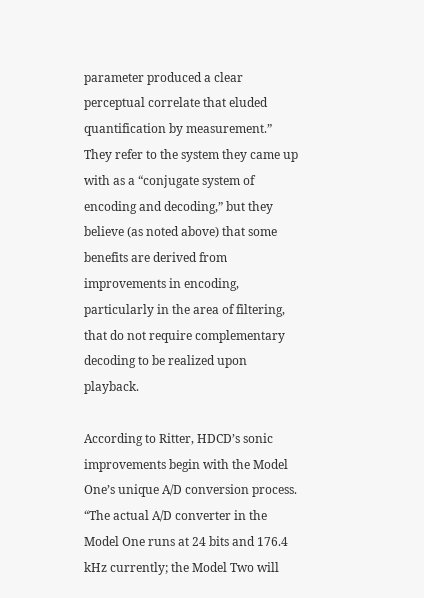parameter produced a clear perceptual correlate that eluded quantification by measurement.” They refer to the system they came up with as a “conjugate system of encoding and decoding,” but they believe (as noted above) that some benefits are derived from improvements in encoding, particularly in the area of filtering, that do not require complementary decoding to be realized upon playback.

According to Ritter, HDCD’s sonic improvements begin with the Model One’s unique A/D conversion process. “The actual A/D converter in the Model One runs at 24 bits and 176.4 kHz currently; the Model Two will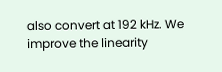also convert at 192 kHz. We improve the linearity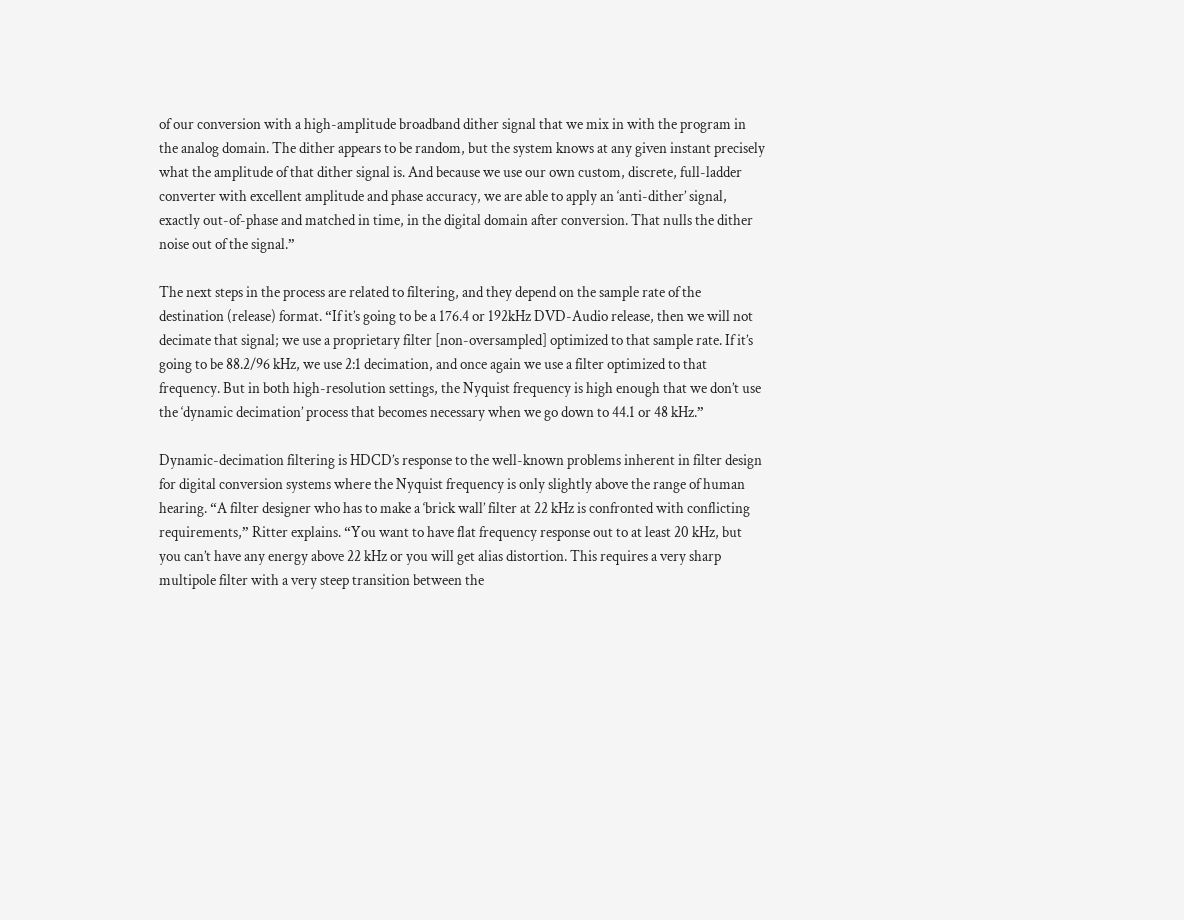of our conversion with a high-amplitude broadband dither signal that we mix in with the program in the analog domain. The dither appears to be random, but the system knows at any given instant precisely what the amplitude of that dither signal is. And because we use our own custom, discrete, full-ladder converter with excellent amplitude and phase accuracy, we are able to apply an ‘anti-dither’ signal, exactly out-of-phase and matched in time, in the digital domain after conversion. That nulls the dither noise out of the signal.”

The next steps in the process are related to filtering, and they depend on the sample rate of the destination (release) format. “If it’s going to be a 176.4 or 192kHz DVD-Audio release, then we will not decimate that signal; we use a proprietary filter [non-oversampled] optimized to that sample rate. If it’s going to be 88.2/96 kHz, we use 2:1 decimation, and once again we use a filter optimized to that frequency. But in both high-resolution settings, the Nyquist frequency is high enough that we don’t use the ‘dynamic decimation’ process that becomes necessary when we go down to 44.1 or 48 kHz.”

Dynamic-decimation filtering is HDCD’s response to the well-known problems inherent in filter design for digital conversion systems where the Nyquist frequency is only slightly above the range of human hearing. “A filter designer who has to make a ‘brick wall’ filter at 22 kHz is confronted with conflicting requirements,” Ritter explains. “You want to have flat frequency response out to at least 20 kHz, but you can’t have any energy above 22 kHz or you will get alias distortion. This requires a very sharp multipole filter with a very steep transition between the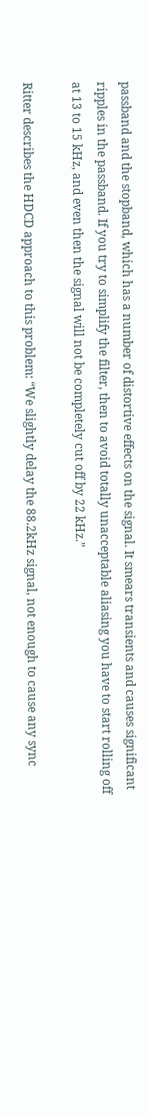passband and the stopband, which has a number of distortive effects on the signal. It smears transients and causes significant ripples in the passband. If you try to simplify the filter, then to avoid totally unacceptable aliasing you have to start rolling off at 13 to 15 kHz, and even then the signal will not be completely cut off by 22 kHz.”

Ritter describes the HDCD approach to this problem: “We slightly delay the 88.2kHz signal, not enough to cause any sync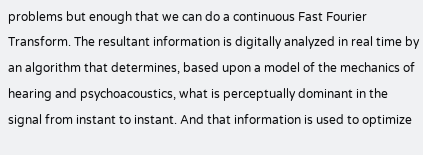problems but enough that we can do a continuous Fast Fourier Transform. The resultant information is digitally analyzed in real time by an algorithm that determines, based upon a model of the mechanics of hearing and psychoacoustics, what is perceptually dominant in the signal from instant to instant. And that information is used to optimize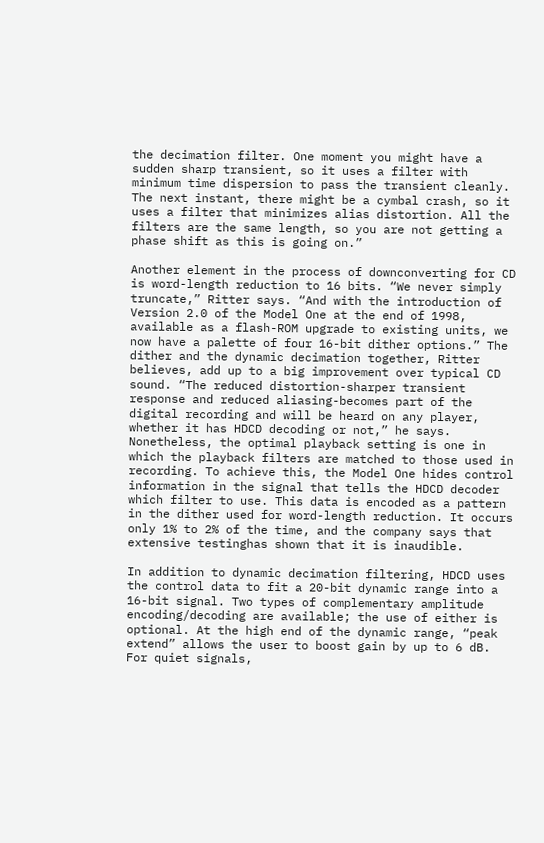the decimation filter. One moment you might have a sudden sharp transient, so it uses a filter with minimum time dispersion to pass the transient cleanly. The next instant, there might be a cymbal crash, so it uses a filter that minimizes alias distortion. All the filters are the same length, so you are not getting a phase shift as this is going on.”

Another element in the process of downconverting for CD is word-length reduction to 16 bits. “We never simply truncate,” Ritter says. “And with the introduction of Version 2.0 of the Model One at the end of 1998, available as a flash-ROM upgrade to existing units, we now have a palette of four 16-bit dither options.” The dither and the dynamic decimation together, Ritter believes, add up to a big improvement over typical CD sound. “The reduced distortion-sharper transient response and reduced aliasing-becomes part of the digital recording and will be heard on any player, whether it has HDCD decoding or not,” he says. Nonetheless, the optimal playback setting is one in which the playback filters are matched to those used in recording. To achieve this, the Model One hides control information in the signal that tells the HDCD decoder which filter to use. This data is encoded as a pattern in the dither used for word-length reduction. It occurs only 1% to 2% of the time, and the company says that extensive testinghas shown that it is inaudible.

In addition to dynamic decimation filtering, HDCD uses the control data to fit a 20-bit dynamic range into a 16-bit signal. Two types of complementary amplitude encoding/decoding are available; the use of either is optional. At the high end of the dynamic range, “peak extend” allows the user to boost gain by up to 6 dB. For quiet signals,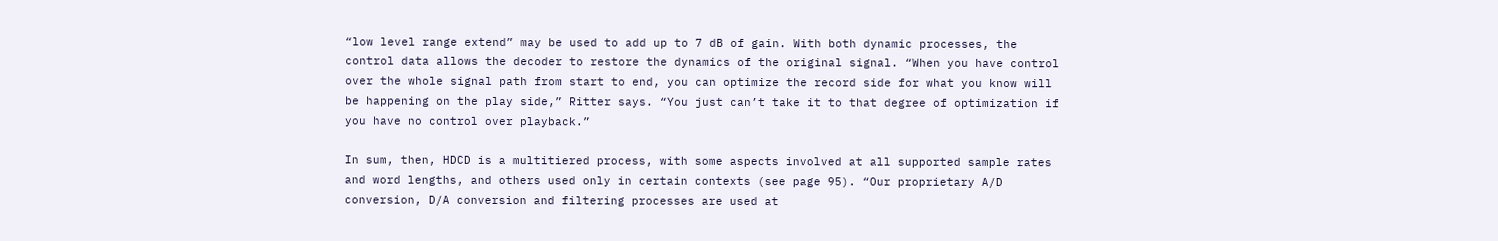“low level range extend” may be used to add up to 7 dB of gain. With both dynamic processes, the control data allows the decoder to restore the dynamics of the original signal. “When you have control over the whole signal path from start to end, you can optimize the record side for what you know will be happening on the play side,” Ritter says. “You just can’t take it to that degree of optimization if you have no control over playback.”

In sum, then, HDCD is a multitiered process, with some aspects involved at all supported sample rates and word lengths, and others used only in certain contexts (see page 95). “Our proprietary A/D conversion, D/A conversion and filtering processes are used at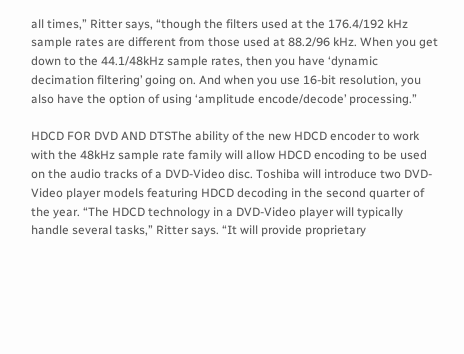all times,” Ritter says, “though the filters used at the 176.4/192 kHz sample rates are different from those used at 88.2/96 kHz. When you get down to the 44.1/48kHz sample rates, then you have ‘dynamic decimation filtering’ going on. And when you use 16-bit resolution, you also have the option of using ‘amplitude encode/decode’ processing.”

HDCD FOR DVD AND DTSThe ability of the new HDCD encoder to work with the 48kHz sample rate family will allow HDCD encoding to be used on the audio tracks of a DVD-Video disc. Toshiba will introduce two DVD-Video player models featuring HDCD decoding in the second quarter of the year. “The HDCD technology in a DVD-Video player will typically handle several tasks,” Ritter says. “It will provide proprietary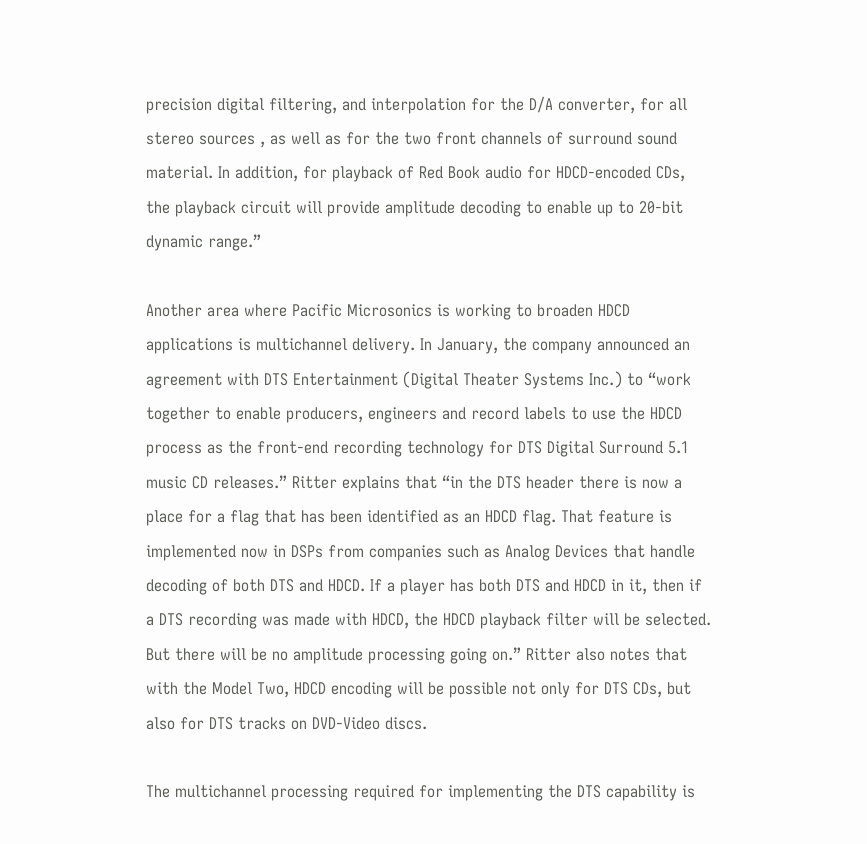precision digital filtering, and interpolation for the D/A converter, for all stereo sources , as well as for the two front channels of surround sound material. In addition, for playback of Red Book audio for HDCD-encoded CDs, the playback circuit will provide amplitude decoding to enable up to 20-bit dynamic range.”

Another area where Pacific Microsonics is working to broaden HDCD applications is multichannel delivery. In January, the company announced an agreement with DTS Entertainment (Digital Theater Systems Inc.) to “work together to enable producers, engineers and record labels to use the HDCD process as the front-end recording technology for DTS Digital Surround 5.1 music CD releases.” Ritter explains that “in the DTS header there is now a place for a flag that has been identified as an HDCD flag. That feature is implemented now in DSPs from companies such as Analog Devices that handle decoding of both DTS and HDCD. If a player has both DTS and HDCD in it, then if a DTS recording was made with HDCD, the HDCD playback filter will be selected. But there will be no amplitude processing going on.” Ritter also notes that with the Model Two, HDCD encoding will be possible not only for DTS CDs, but also for DTS tracks on DVD-Video discs.

The multichannel processing required for implementing the DTS capability is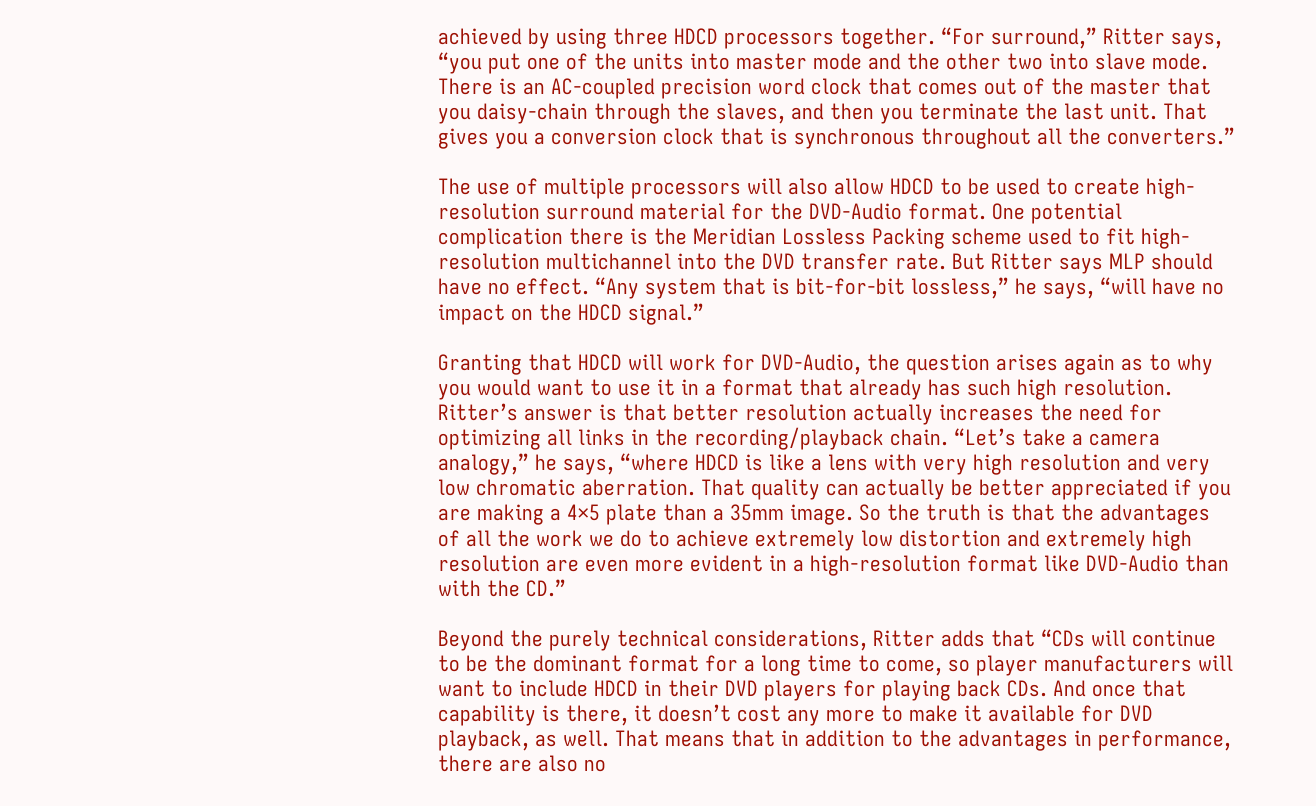achieved by using three HDCD processors together. “For surround,” Ritter says, “you put one of the units into master mode and the other two into slave mode. There is an AC-coupled precision word clock that comes out of the master that you daisy-chain through the slaves, and then you terminate the last unit. That gives you a conversion clock that is synchronous throughout all the converters.”

The use of multiple processors will also allow HDCD to be used to create high-resolution surround material for the DVD-Audio format. One potential complication there is the Meridian Lossless Packing scheme used to fit high-resolution multichannel into the DVD transfer rate. But Ritter says MLP should have no effect. “Any system that is bit-for-bit lossless,” he says, “will have no impact on the HDCD signal.”

Granting that HDCD will work for DVD-Audio, the question arises again as to why you would want to use it in a format that already has such high resolution. Ritter’s answer is that better resolution actually increases the need for optimizing all links in the recording/playback chain. “Let’s take a camera analogy,” he says, “where HDCD is like a lens with very high resolution and very low chromatic aberration. That quality can actually be better appreciated if you are making a 4×5 plate than a 35mm image. So the truth is that the advantages of all the work we do to achieve extremely low distortion and extremely high resolution are even more evident in a high-resolution format like DVD-Audio than with the CD.”

Beyond the purely technical considerations, Ritter adds that “CDs will continue to be the dominant format for a long time to come, so player manufacturers will want to include HDCD in their DVD players for playing back CDs. And once that capability is there, it doesn’t cost any more to make it available for DVD playback, as well. That means that in addition to the advantages in performance, there are also no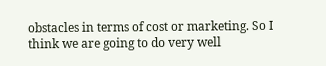obstacles in terms of cost or marketing. So I think we are going to do very well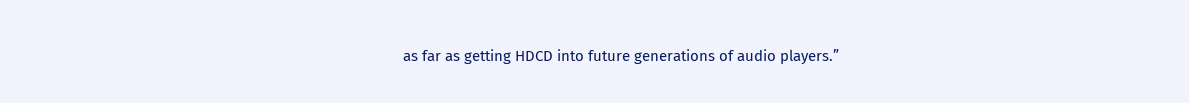as far as getting HDCD into future generations of audio players.”